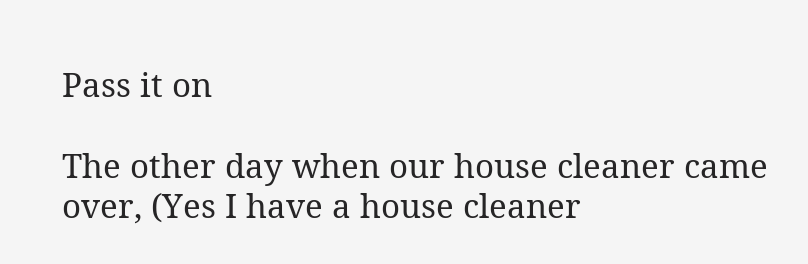Pass it on

The other day when our house cleaner came over, (Yes I have a house cleaner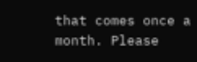that comes once a month. Please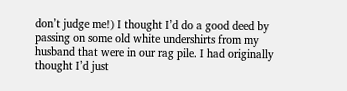don’t judge me!) I thought I’d do a good deed by passing on some old white undershirts from my husband that were in our rag pile. I had originally thought I’d just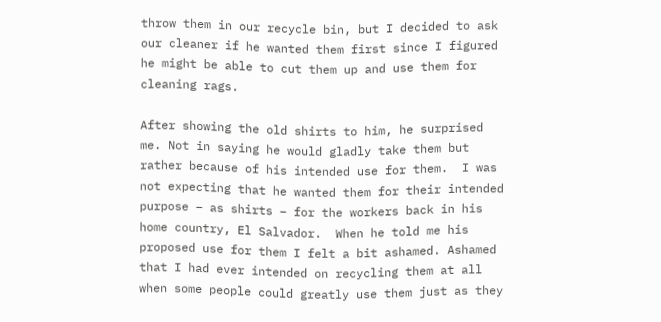throw them in our recycle bin, but I decided to ask our cleaner if he wanted them first since I figured he might be able to cut them up and use them for cleaning rags.

After showing the old shirts to him, he surprised me. Not in saying he would gladly take them but rather because of his intended use for them.  I was not expecting that he wanted them for their intended purpose – as shirts – for the workers back in his home country, El Salvador.  When he told me his proposed use for them I felt a bit ashamed. Ashamed that I had ever intended on recycling them at all when some people could greatly use them just as they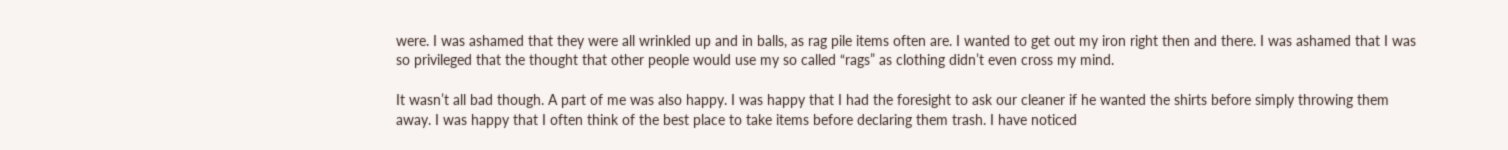were. I was ashamed that they were all wrinkled up and in balls, as rag pile items often are. I wanted to get out my iron right then and there. I was ashamed that I was so privileged that the thought that other people would use my so called “rags” as clothing didn’t even cross my mind.

It wasn’t all bad though. A part of me was also happy. I was happy that I had the foresight to ask our cleaner if he wanted the shirts before simply throwing them away. I was happy that I often think of the best place to take items before declaring them trash. I have noticed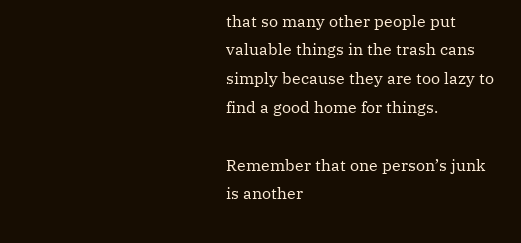that so many other people put valuable things in the trash cans simply because they are too lazy to find a good home for things.

Remember that one person’s junk is another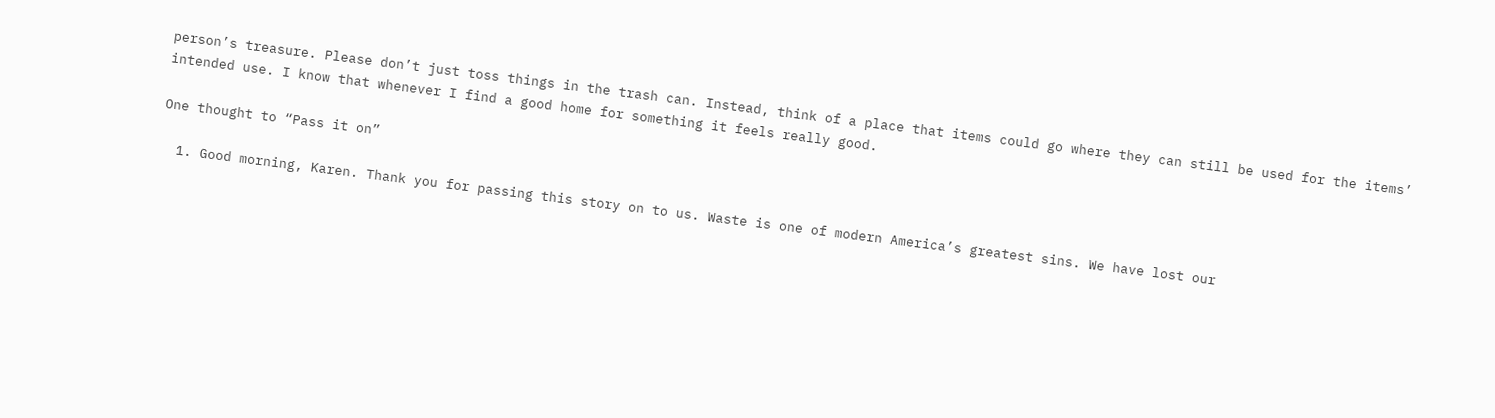person’s treasure. Please don’t just toss things in the trash can. Instead, think of a place that items could go where they can still be used for the items’ intended use. I know that whenever I find a good home for something it feels really good.

One thought to “Pass it on”

  1. Good morning, Karen. Thank you for passing this story on to us. Waste is one of modern America’s greatest sins. We have lost our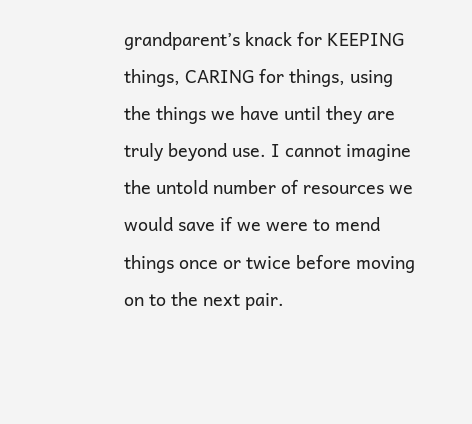grandparent’s knack for KEEPING things, CARING for things, using the things we have until they are truly beyond use. I cannot imagine the untold number of resources we would save if we were to mend things once or twice before moving on to the next pair.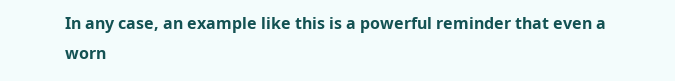In any case, an example like this is a powerful reminder that even a worn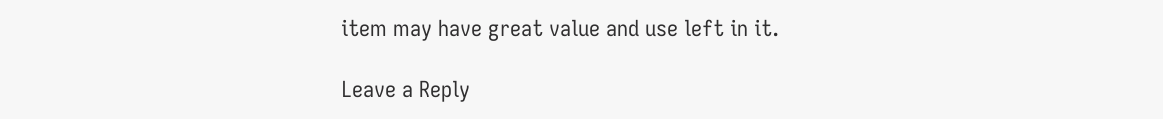item may have great value and use left in it.

Leave a Reply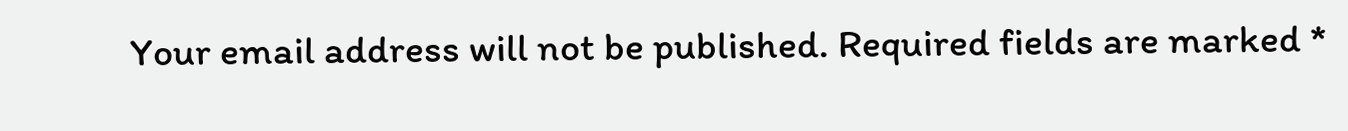Your email address will not be published. Required fields are marked *